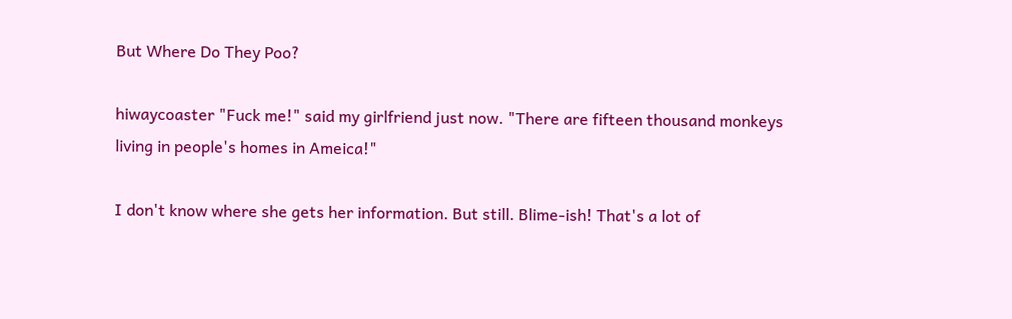But Where Do They Poo?

hiwaycoaster "Fuck me!" said my girlfriend just now. "There are fifteen thousand monkeys living in people's homes in Ameica!"

I don't know where she gets her information. But still. Blime-ish! That's a lot of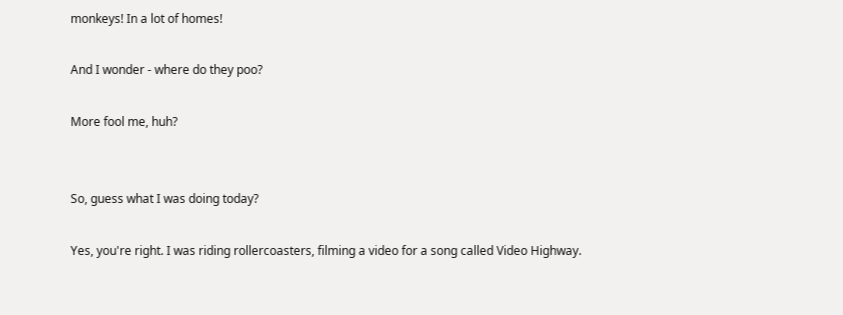monkeys! In a lot of homes!

And I wonder - where do they poo?

More fool me, huh?


So, guess what I was doing today?

Yes, you're right. I was riding rollercoasters, filming a video for a song called Video Highway.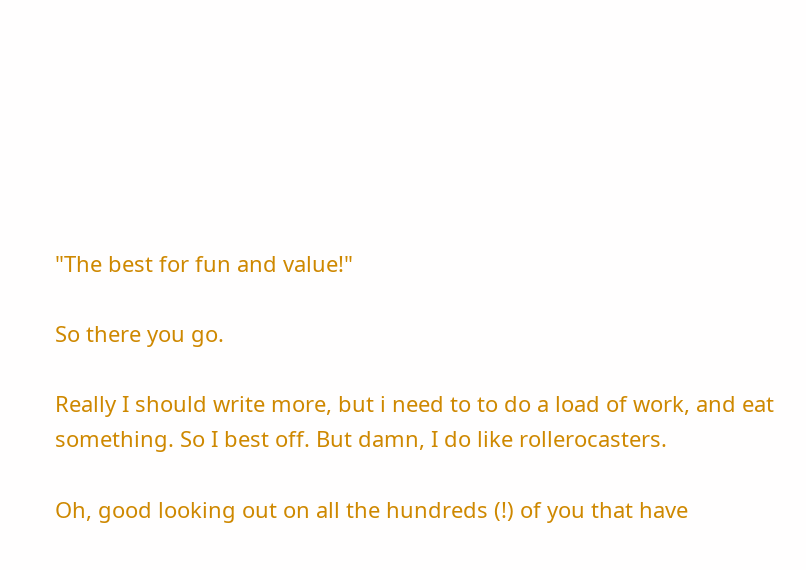"The best for fun and value!"

So there you go.

Really I should write more, but i need to to do a load of work, and eat something. So I best off. But damn, I do like rollerocasters.

Oh, good looking out on all the hundreds (!) of you that have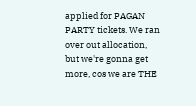applied for PAGAN PARTY tickets. We ran over out allocation, but we're gonna get more, cos we are THE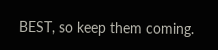BEST, so keep them coming.